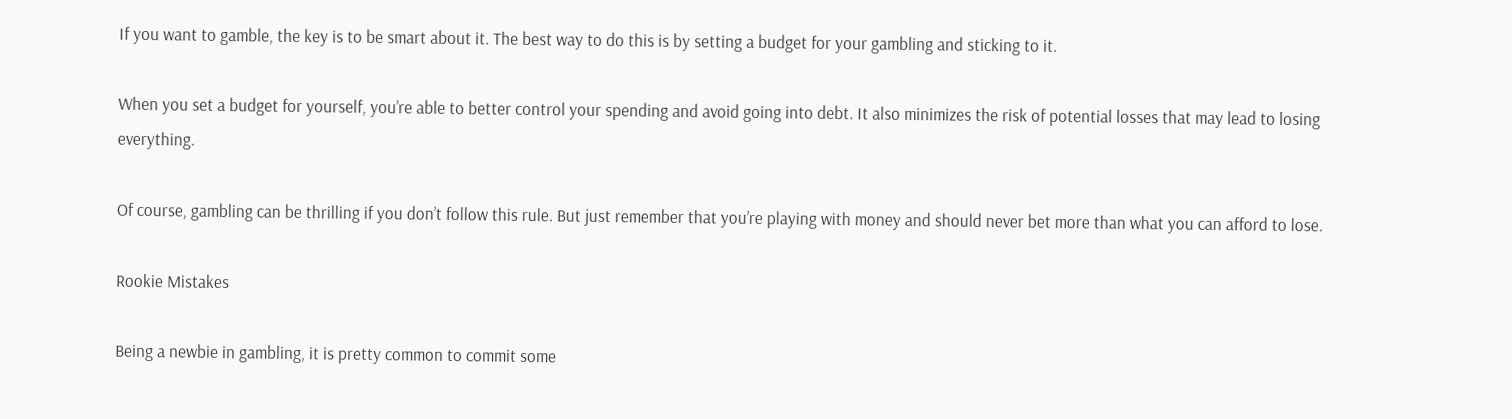If you want to gamble, the key is to be smart about it. The best way to do this is by setting a budget for your gambling and sticking to it.

When you set a budget for yourself, you’re able to better control your spending and avoid going into debt. It also minimizes the risk of potential losses that may lead to losing everything.

Of course, gambling can be thrilling if you don’t follow this rule. But just remember that you’re playing with money and should never bet more than what you can afford to lose.

Rookie Mistakes

Being a newbie in gambling, it is pretty common to commit some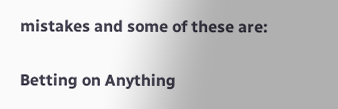mistakes and some of these are:

Betting on Anything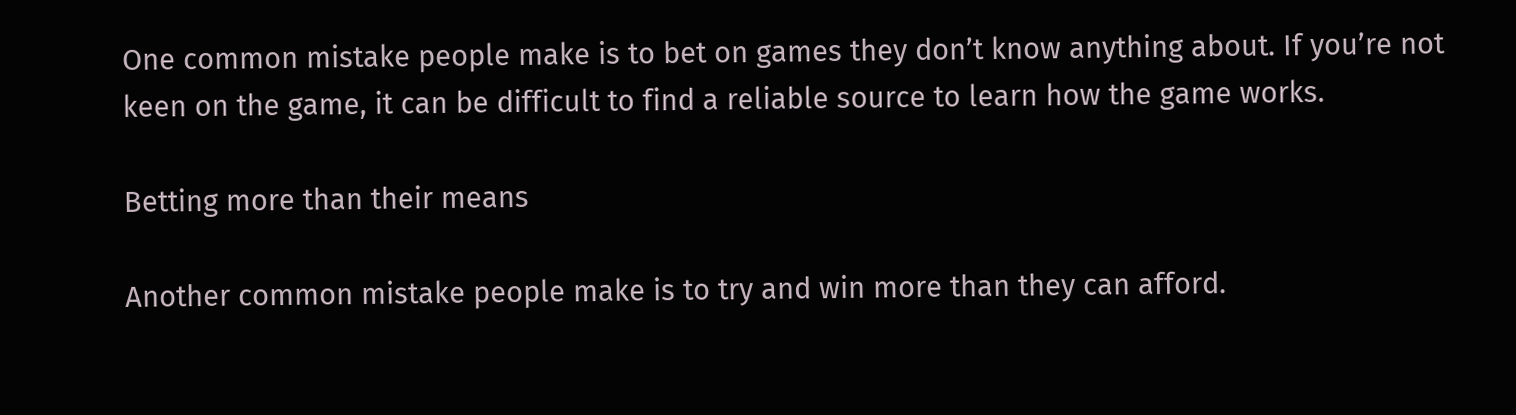One common mistake people make is to bet on games they don’t know anything about. If you’re not keen on the game, it can be difficult to find a reliable source to learn how the game works.

Betting more than their means

Another common mistake people make is to try and win more than they can afford.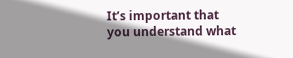It’s important that you understand what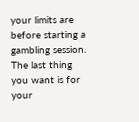your limits are before starting a gambling session. The last thing you want is for your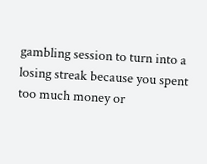gambling session to turn into a losing streak because you spent too much money or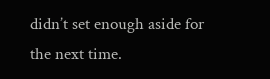didn’t set enough aside for the next time.